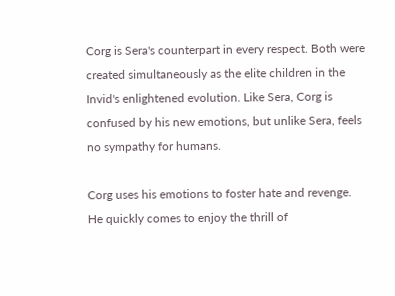Corg is Sera's counterpart in every respect. Both were created simultaneously as the elite children in the Invid's enlightened evolution. Like Sera, Corg is confused by his new emotions, but unlike Sera, feels no sympathy for humans.

Corg uses his emotions to foster hate and revenge. He quickly comes to enjoy the thrill of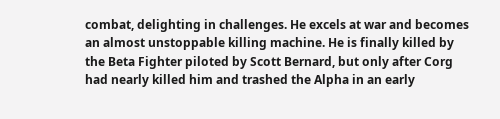combat, delighting in challenges. He excels at war and becomes an almost unstoppable killing machine. He is finally killed by the Beta Fighter piloted by Scott Bernard, but only after Corg had nearly killed him and trashed the Alpha in an early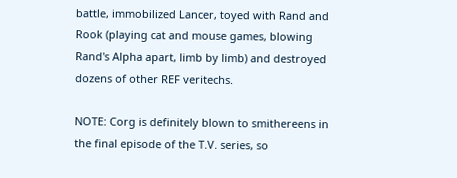battle, immobilized Lancer, toyed with Rand and Rook (playing cat and mouse games, blowing Rand's Alpha apart, limb by limb) and destroyed dozens of other REF veritechs.

NOTE: Corg is definitely blown to smithereens in the final episode of the T.V. series, so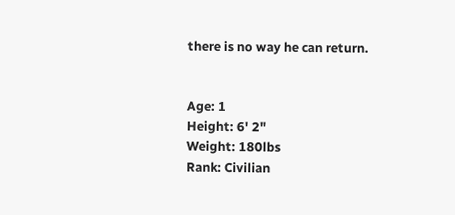there is no way he can return.


Age: 1
Height: 6' 2"
Weight: 180lbs
Rank: Civilian